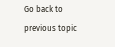Go back to previous topic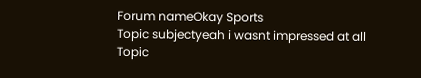Forum nameOkay Sports
Topic subjectyeah i wasnt impressed at all
Topic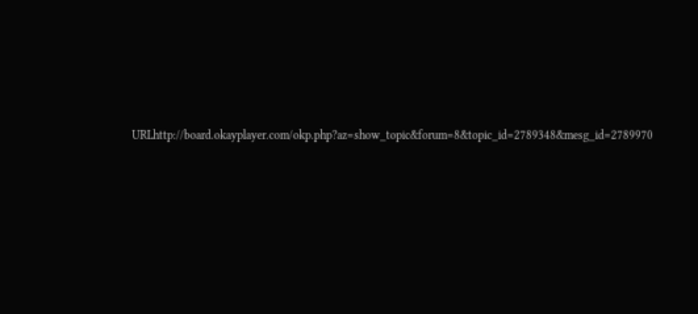URLhttp://board.okayplayer.com/okp.php?az=show_topic&forum=8&topic_id=2789348&mesg_id=2789970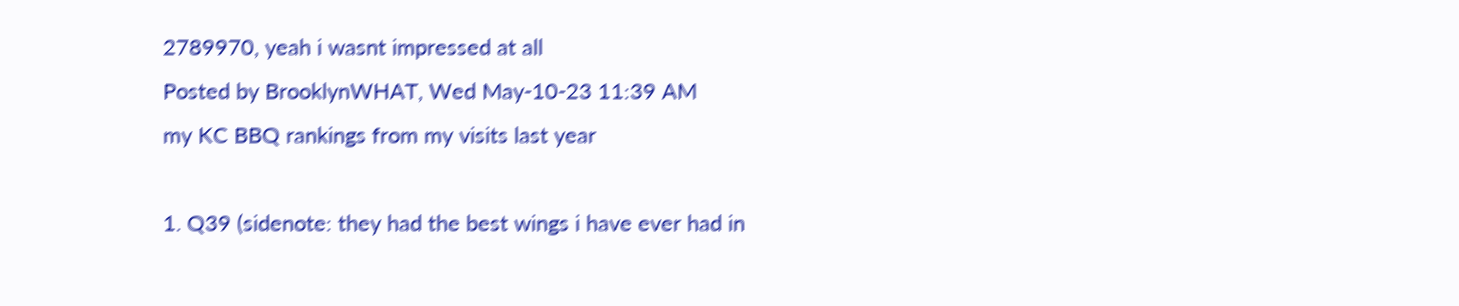2789970, yeah i wasnt impressed at all
Posted by BrooklynWHAT, Wed May-10-23 11:39 AM
my KC BBQ rankings from my visits last year

1. Q39 (sidenote: they had the best wings i have ever had in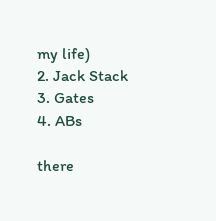my life)
2. Jack Stack
3. Gates
4. ABs

there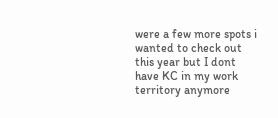were a few more spots i wanted to check out this year but I dont have KC in my work territory anymore